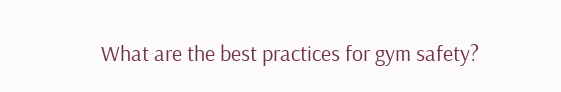What are the best practices for gym safety?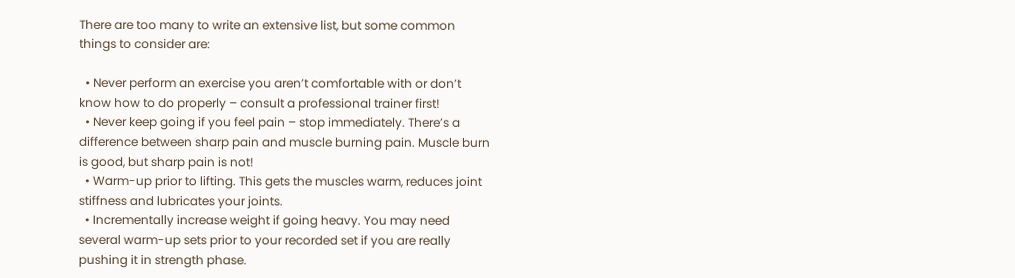There are too many to write an extensive list, but some common things to consider are:

  • Never perform an exercise you aren’t comfortable with or don’t know how to do properly – consult a professional trainer first!
  • Never keep going if you feel pain – stop immediately. There’s a difference between sharp pain and muscle burning pain. Muscle burn is good, but sharp pain is not!
  • Warm-up prior to lifting. This gets the muscles warm, reduces joint stiffness and lubricates your joints.
  • Incrementally increase weight if going heavy. You may need several warm-up sets prior to your recorded set if you are really pushing it in strength phase.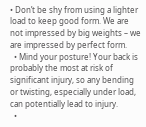• Don’t be shy from using a lighter load to keep good form. We are not impressed by big weights – we are impressed by perfect form.
  • Mind your posture! Your back is probably the most at risk of significant injury, so any bending or twisting, especially under load, can potentially lead to injury.
  •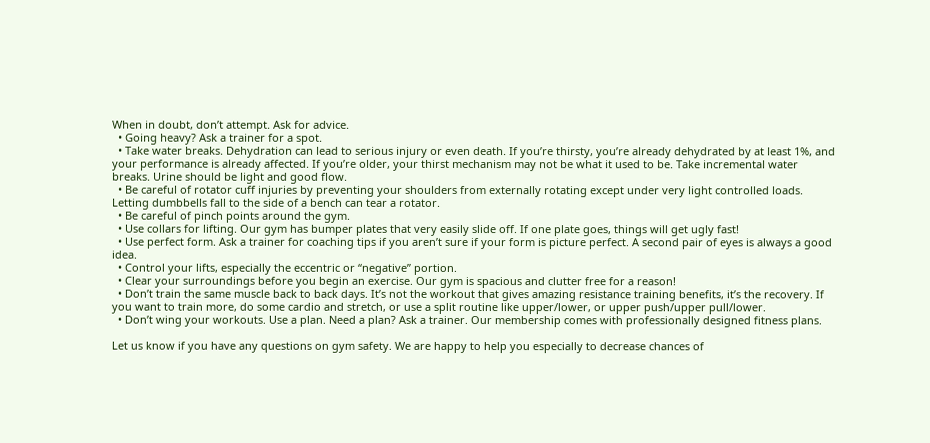When in doubt, don’t attempt. Ask for advice.
  • Going heavy? Ask a trainer for a spot.
  • Take water breaks. Dehydration can lead to serious injury or even death. If you’re thirsty, you’re already dehydrated by at least 1%, and your performance is already affected. If you’re older, your thirst mechanism may not be what it used to be. Take incremental water breaks. Urine should be light and good flow.
  • Be careful of rotator cuff injuries by preventing your shoulders from externally rotating except under very light controlled loads. Letting dumbbells fall to the side of a bench can tear a rotator.
  • Be careful of pinch points around the gym.
  • Use collars for lifting. Our gym has bumper plates that very easily slide off. If one plate goes, things will get ugly fast!
  • Use perfect form. Ask a trainer for coaching tips if you aren’t sure if your form is picture perfect. A second pair of eyes is always a good idea.
  • Control your lifts, especially the eccentric or “negative” portion.
  • Clear your surroundings before you begin an exercise. Our gym is spacious and clutter free for a reason!
  • Don’t train the same muscle back to back days. It’s not the workout that gives amazing resistance training benefits, it’s the recovery. If you want to train more, do some cardio and stretch, or use a split routine like upper/lower, or upper push/upper pull/lower.
  • Don’t wing your workouts. Use a plan. Need a plan? Ask a trainer. Our membership comes with professionally designed fitness plans.

Let us know if you have any questions on gym safety. We are happy to help you especially to decrease chances of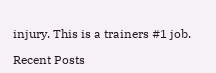injury. This is a trainers #1 job.

Recent Posts